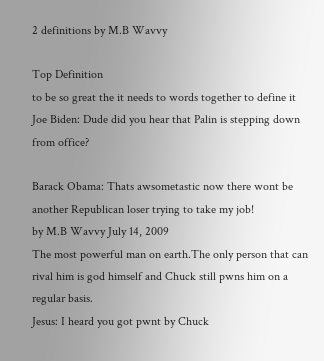2 definitions by M.B Wavvy

Top Definition
to be so great the it needs to words together to define it
Joe Biden: Dude did you hear that Palin is stepping down from office?

Barack Obama: Thats awsometastic now there wont be another Republican loser trying to take my job!
by M.B Wavvy July 14, 2009
The most powerful man on earth.The only person that can rival him is god himself and Chuck still pwns him on a regular basis.
Jesus: I heard you got pwnt by Chuck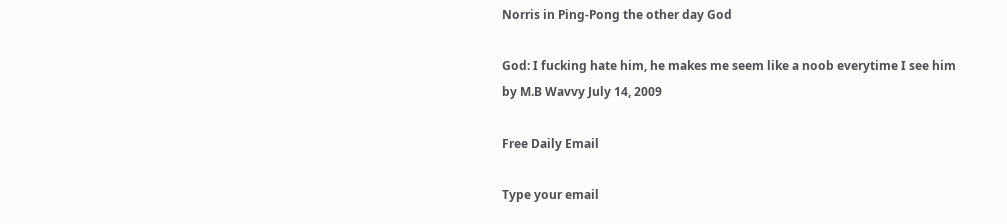Norris in Ping-Pong the other day God

God: I fucking hate him, he makes me seem like a noob everytime I see him
by M.B Wavvy July 14, 2009

Free Daily Email

Type your email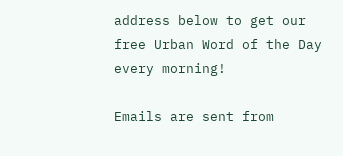address below to get our free Urban Word of the Day every morning!

Emails are sent from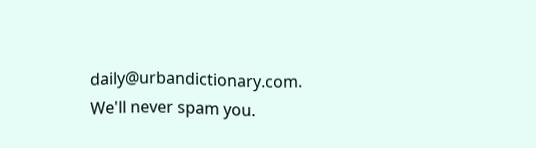daily@urbandictionary.com. We'll never spam you.